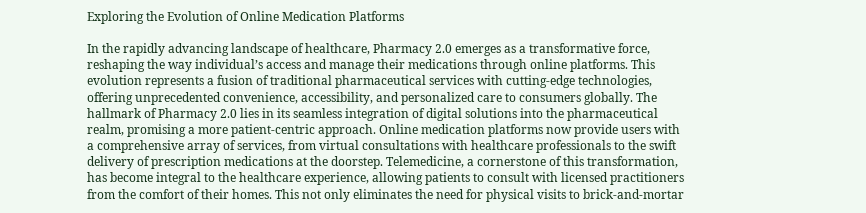Exploring the Evolution of Online Medication Platforms

In the rapidly advancing landscape of healthcare, Pharmacy 2.0 emerges as a transformative force, reshaping the way individual’s access and manage their medications through online platforms. This evolution represents a fusion of traditional pharmaceutical services with cutting-edge technologies, offering unprecedented convenience, accessibility, and personalized care to consumers globally. The hallmark of Pharmacy 2.0 lies in its seamless integration of digital solutions into the pharmaceutical realm, promising a more patient-centric approach. Online medication platforms now provide users with a comprehensive array of services, from virtual consultations with healthcare professionals to the swift delivery of prescription medications at the doorstep. Telemedicine, a cornerstone of this transformation, has become integral to the healthcare experience, allowing patients to consult with licensed practitioners from the comfort of their homes. This not only eliminates the need for physical visits to brick-and-mortar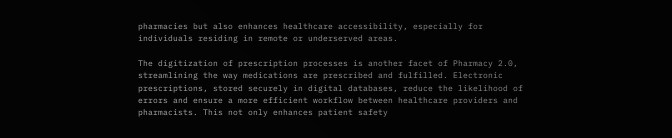pharmacies but also enhances healthcare accessibility, especially for individuals residing in remote or underserved areas.

The digitization of prescription processes is another facet of Pharmacy 2.0, streamlining the way medications are prescribed and fulfilled. Electronic prescriptions, stored securely in digital databases, reduce the likelihood of errors and ensure a more efficient workflow between healthcare providers and pharmacists. This not only enhances patient safety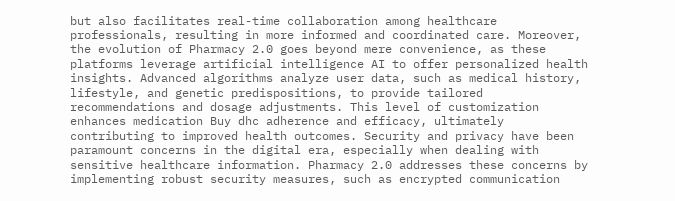but also facilitates real-time collaboration among healthcare professionals, resulting in more informed and coordinated care. Moreover, the evolution of Pharmacy 2.0 goes beyond mere convenience, as these platforms leverage artificial intelligence AI to offer personalized health insights. Advanced algorithms analyze user data, such as medical history, lifestyle, and genetic predispositions, to provide tailored recommendations and dosage adjustments. This level of customization enhances medication Buy dhc adherence and efficacy, ultimately contributing to improved health outcomes. Security and privacy have been paramount concerns in the digital era, especially when dealing with sensitive healthcare information. Pharmacy 2.0 addresses these concerns by implementing robust security measures, such as encrypted communication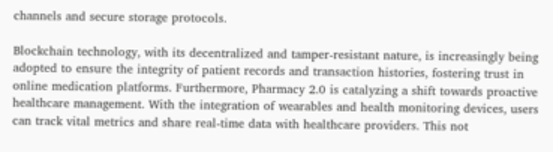channels and secure storage protocols.

Blockchain technology, with its decentralized and tamper-resistant nature, is increasingly being adopted to ensure the integrity of patient records and transaction histories, fostering trust in online medication platforms. Furthermore, Pharmacy 2.0 is catalyzing a shift towards proactive healthcare management. With the integration of wearables and health monitoring devices, users can track vital metrics and share real-time data with healthcare providers. This not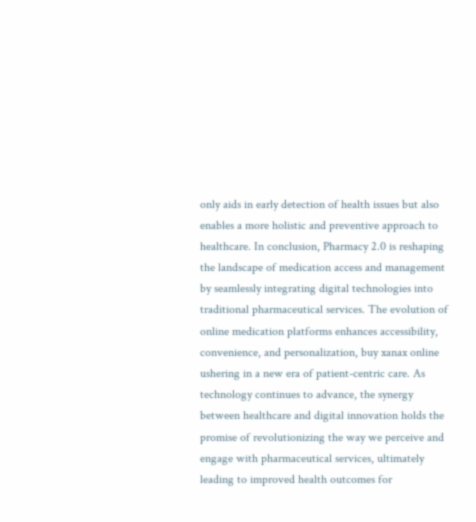only aids in early detection of health issues but also enables a more holistic and preventive approach to healthcare. In conclusion, Pharmacy 2.0 is reshaping the landscape of medication access and management by seamlessly integrating digital technologies into traditional pharmaceutical services. The evolution of online medication platforms enhances accessibility, convenience, and personalization, buy xanax online ushering in a new era of patient-centric care. As technology continues to advance, the synergy between healthcare and digital innovation holds the promise of revolutionizing the way we perceive and engage with pharmaceutical services, ultimately leading to improved health outcomes for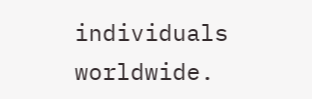individuals worldwide.